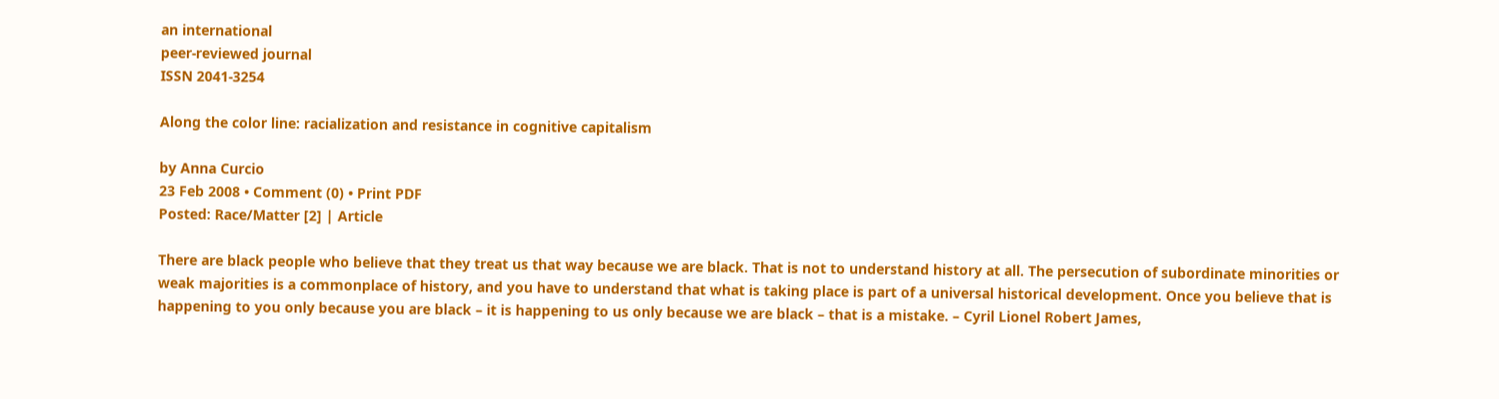an international
peer-reviewed journal
ISSN 2041-3254

Along the color line: racialization and resistance in cognitive capitalism

by Anna Curcio
23 Feb 2008 • Comment (0) • Print PDF
Posted: Race/Matter [2] | Article

There are black people who believe that they treat us that way because we are black. That is not to understand history at all. The persecution of subordinate minorities or weak majorities is a commonplace of history, and you have to understand that what is taking place is part of a universal historical development. Once you believe that is happening to you only because you are black – it is happening to us only because we are black – that is a mistake. – Cyril Lionel Robert James,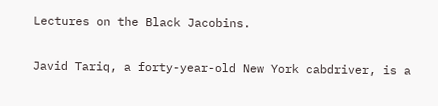Lectures on the Black Jacobins.

Javid Tariq, a forty-year-old New York cabdriver, is a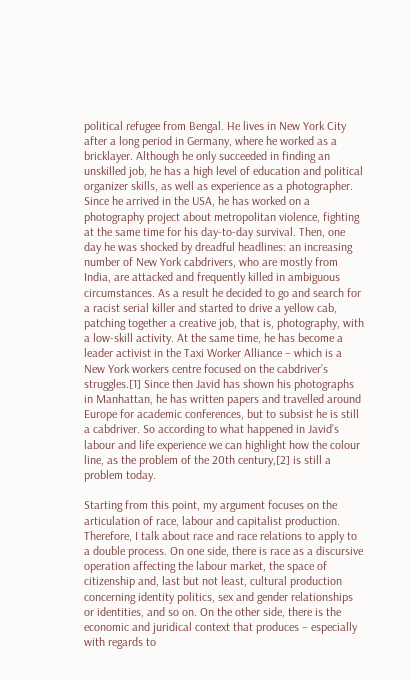political refugee from Bengal. He lives in New York City after a long period in Germany, where he worked as a bricklayer. Although he only succeeded in finding an unskilled job, he has a high level of education and political organizer skills, as well as experience as a photographer. Since he arrived in the USA, he has worked on a photography project about metropolitan violence, fighting at the same time for his day-to-day survival. Then, one day he was shocked by dreadful headlines: an increasing number of New York cabdrivers, who are mostly from India, are attacked and frequently killed in ambiguous circumstances. As a result he decided to go and search for a racist serial killer and started to drive a yellow cab, patching together a creative job, that is, photography, with a low-skill activity. At the same time, he has become a leader activist in the Taxi Worker Alliance – which is a New York workers centre focused on the cabdriver’s struggles.[1] Since then Javid has shown his photographs in Manhattan, he has written papers and travelled around Europe for academic conferences, but to subsist he is still a cabdriver. So according to what happened in Javid’s labour and life experience we can highlight how the colour line, as the problem of the 20th century,[2] is still a problem today.

Starting from this point, my argument focuses on the articulation of race, labour and capitalist production. Therefore, I talk about race and race relations to apply to a double process. On one side, there is race as a discursive operation affecting the labour market, the space of citizenship and, last but not least, cultural production concerning identity politics, sex and gender relationships or identities, and so on. On the other side, there is the economic and juridical context that produces – especially with regards to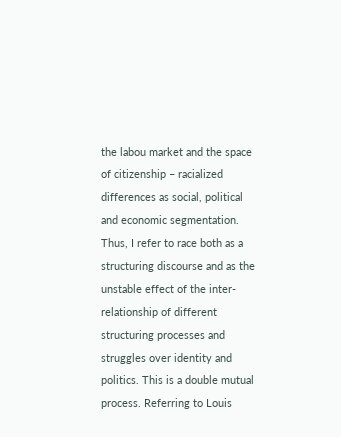the labou market and the space of citizenship – racialized differences as social, political and economic segmentation. Thus, I refer to race both as a structuring discourse and as the unstable effect of the inter-relationship of different structuring processes and struggles over identity and politics. This is a double mutual process. Referring to Louis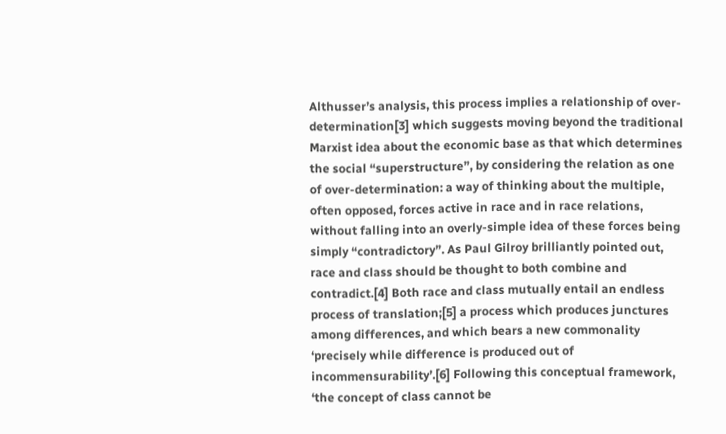Althusser’s analysis, this process implies a relationship of over-determination[3] which suggests moving beyond the traditional Marxist idea about the economic base as that which determines the social “superstructure”, by considering the relation as one of over-determination: a way of thinking about the multiple, often opposed, forces active in race and in race relations, without falling into an overly-simple idea of these forces being simply “contradictory”. As Paul Gilroy brilliantly pointed out, race and class should be thought to both combine and contradict.[4] Both race and class mutually entail an endless process of translation;[5] a process which produces junctures among differences, and which bears a new commonality ‘precisely while difference is produced out of incommensurability’.[6] Following this conceptual framework, ‘the concept of class cannot be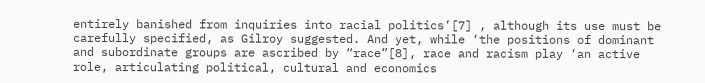entirely banished from inquiries into racial politics’[7] , although its use must be carefully specified, as Gilroy suggested. And yet, while ‘the positions of dominant and subordinate groups are ascribed by “race”[8], race and racism play ‘an active role, articulating political, cultural and economics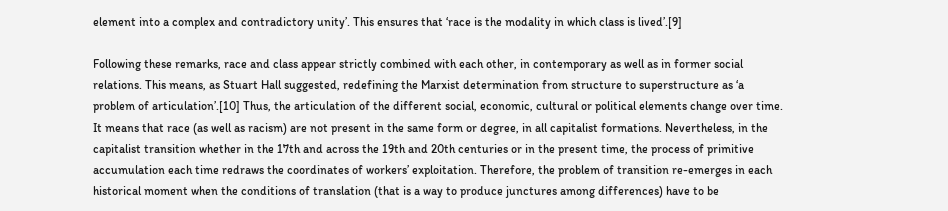element into a complex and contradictory unity’. This ensures that ‘race is the modality in which class is lived’.[9]

Following these remarks, race and class appear strictly combined with each other, in contemporary as well as in former social relations. This means, as Stuart Hall suggested, redefining the Marxist determination from structure to superstructure as ‘a problem of articulation’.[10] Thus, the articulation of the different social, economic, cultural or political elements change over time. It means that race (as well as racism) are not present in the same form or degree, in all capitalist formations. Nevertheless, in the capitalist transition whether in the 17th and across the 19th and 20th centuries or in the present time, the process of primitive accumulation each time redraws the coordinates of workers’ exploitation. Therefore, the problem of transition re-emerges in each historical moment when the conditions of translation (that is a way to produce junctures among differences) have to be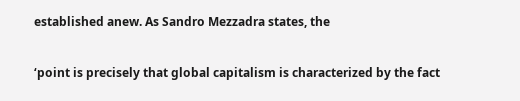established anew. As Sandro Mezzadra states, the

‘point is precisely that global capitalism is characterized by the fact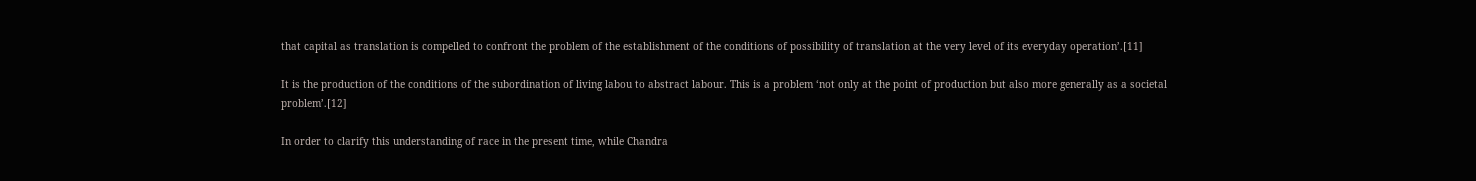that capital as translation is compelled to confront the problem of the establishment of the conditions of possibility of translation at the very level of its everyday operation’.[11]

It is the production of the conditions of the subordination of living labou to abstract labour. This is a problem ‘not only at the point of production but also more generally as a societal problem’.[12]

In order to clarify this understanding of race in the present time, while Chandra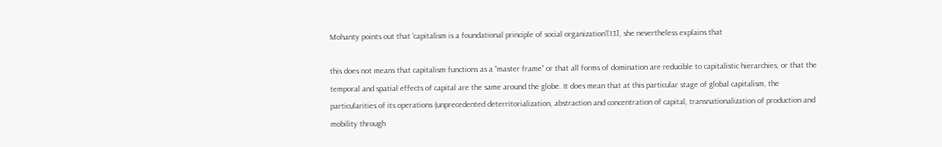Mohanty points out that ‘capitalism is a foundational principle of social organization’[13], she nevertheless explains that

this does not means that capitalism functions as a “master frame” or that all forms of domination are reducible to capitalistic hierarchies, or that the temporal and spatial effects of capital are the same around the globe. It does mean that at this particular stage of global capitalism, the particularities of its operations (unprecedented deterritorialization, abstraction and concentration of capital, transnationalization of production and mobility through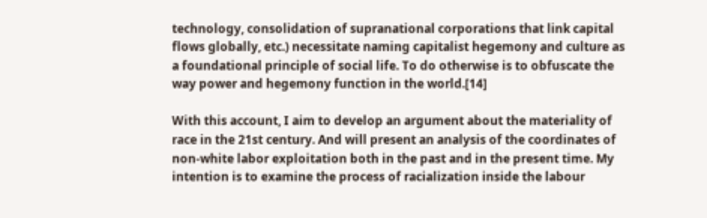technology, consolidation of supranational corporations that link capital flows globally, etc.) necessitate naming capitalist hegemony and culture as a foundational principle of social life. To do otherwise is to obfuscate the way power and hegemony function in the world.[14]

With this account, I aim to develop an argument about the materiality of race in the 21st century. And will present an analysis of the coordinates of non-white labor exploitation both in the past and in the present time. My intention is to examine the process of racialization inside the labour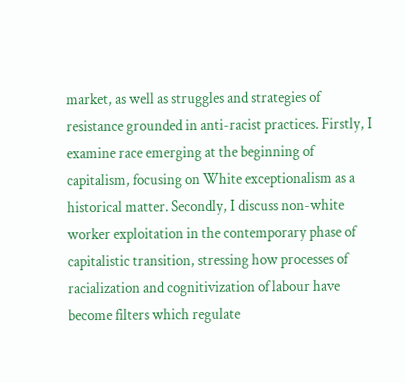market, as well as struggles and strategies of resistance grounded in anti-racist practices. Firstly, I examine race emerging at the beginning of capitalism, focusing on White exceptionalism as a historical matter. Secondly, I discuss non-white worker exploitation in the contemporary phase of capitalistic transition, stressing how processes of racialization and cognitivization of labour have become filters which regulate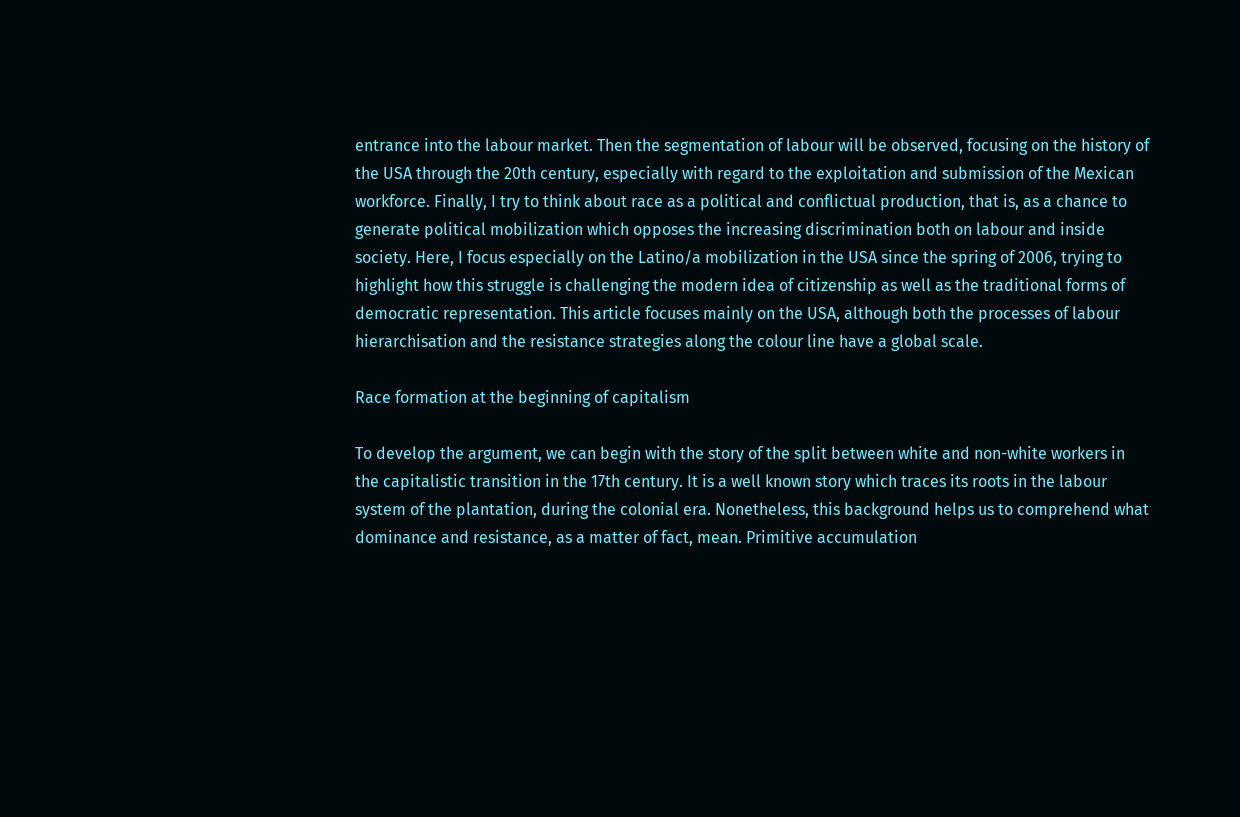entrance into the labour market. Then the segmentation of labour will be observed, focusing on the history of the USA through the 20th century, especially with regard to the exploitation and submission of the Mexican workforce. Finally, I try to think about race as a political and conflictual production, that is, as a chance to generate political mobilization which opposes the increasing discrimination both on labour and inside society. Here, I focus especially on the Latino/a mobilization in the USA since the spring of 2006, trying to highlight how this struggle is challenging the modern idea of citizenship as well as the traditional forms of democratic representation. This article focuses mainly on the USA, although both the processes of labour hierarchisation and the resistance strategies along the colour line have a global scale.

Race formation at the beginning of capitalism

To develop the argument, we can begin with the story of the split between white and non-white workers in the capitalistic transition in the 17th century. It is a well known story which traces its roots in the labour system of the plantation, during the colonial era. Nonetheless, this background helps us to comprehend what dominance and resistance, as a matter of fact, mean. Primitive accumulation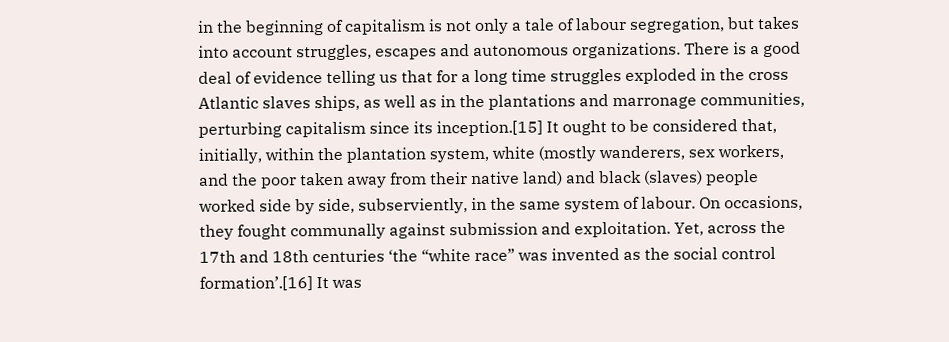in the beginning of capitalism is not only a tale of labour segregation, but takes into account struggles, escapes and autonomous organizations. There is a good deal of evidence telling us that for a long time struggles exploded in the cross Atlantic slaves ships, as well as in the plantations and marronage communities, perturbing capitalism since its inception.[15] It ought to be considered that, initially, within the plantation system, white (mostly wanderers, sex workers, and the poor taken away from their native land) and black (slaves) people worked side by side, subserviently, in the same system of labour. On occasions, they fought communally against submission and exploitation. Yet, across the 17th and 18th centuries ‘the “white race” was invented as the social control formation’.[16] It was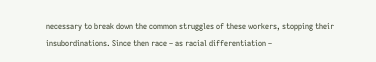necessary to break down the common struggles of these workers, stopping their insubordinations. Since then race – as racial differentiation –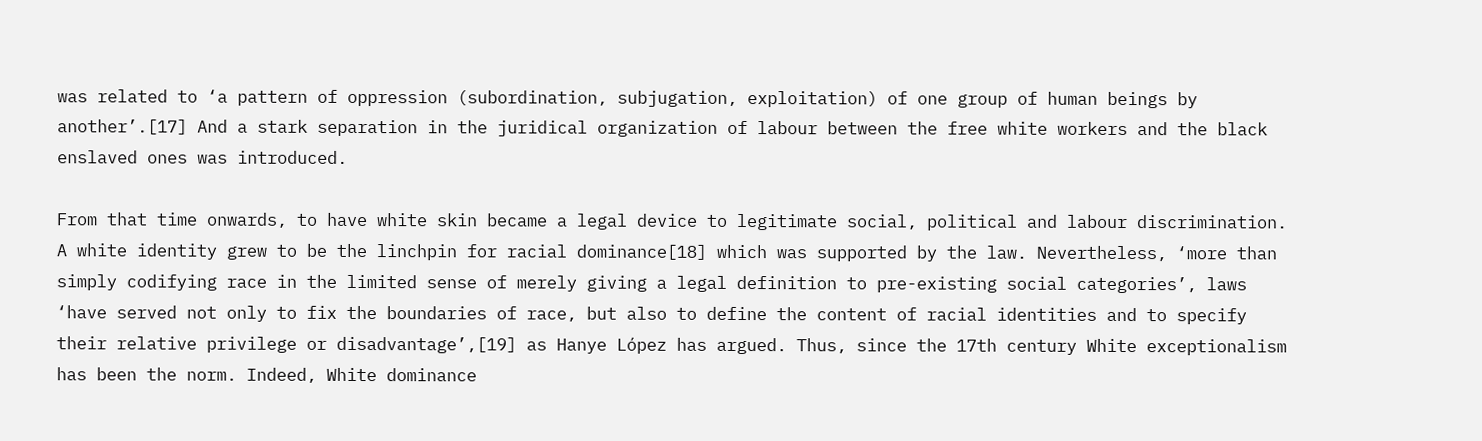was related to ‘a pattern of oppression (subordination, subjugation, exploitation) of one group of human beings by another’.[17] And a stark separation in the juridical organization of labour between the free white workers and the black enslaved ones was introduced.

From that time onwards, to have white skin became a legal device to legitimate social, political and labour discrimination. A white identity grew to be the linchpin for racial dominance[18] which was supported by the law. Nevertheless, ‘more than simply codifying race in the limited sense of merely giving a legal definition to pre-existing social categories’, laws ‘have served not only to fix the boundaries of race, but also to define the content of racial identities and to specify their relative privilege or disadvantage’,[19] as Hanye López has argued. Thus, since the 17th century White exceptionalism has been the norm. Indeed, White dominance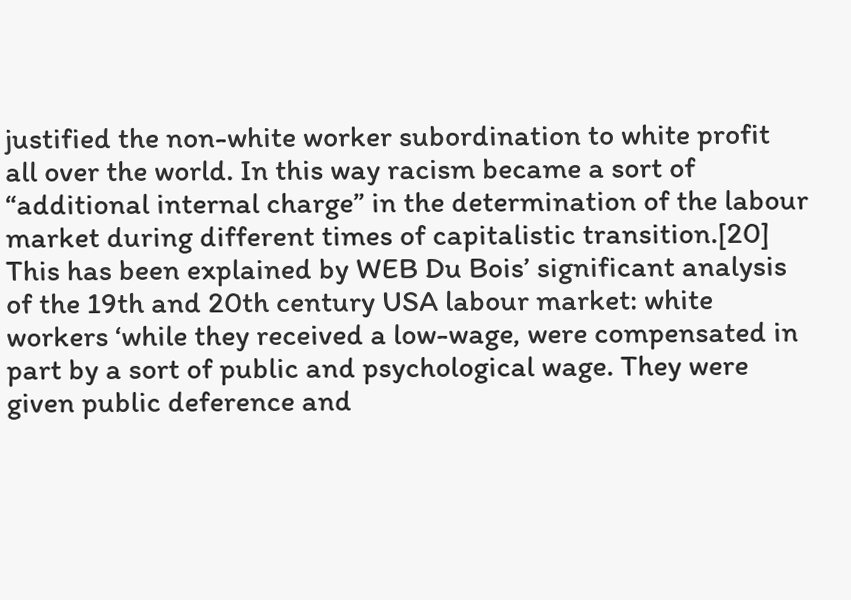justified the non-white worker subordination to white profit all over the world. In this way racism became a sort of “additional internal charge” in the determination of the labour market during different times of capitalistic transition.[20] This has been explained by WEB Du Bois’ significant analysis of the 19th and 20th century USA labour market: white workers ‘while they received a low-wage, were compensated in part by a sort of public and psychological wage. They were given public deference and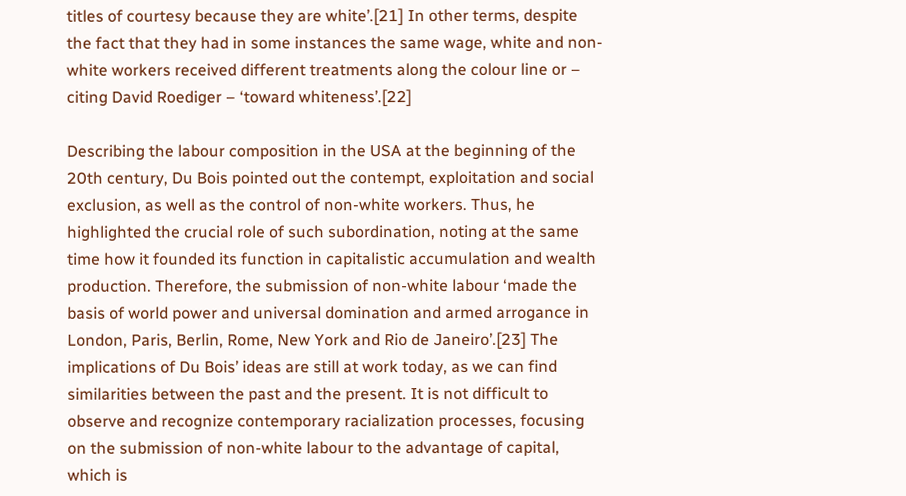titles of courtesy because they are white’.[21] In other terms, despite the fact that they had in some instances the same wage, white and non-white workers received different treatments along the colour line or – citing David Roediger – ‘toward whiteness’.[22]

Describing the labour composition in the USA at the beginning of the 20th century, Du Bois pointed out the contempt, exploitation and social exclusion, as well as the control of non-white workers. Thus, he highlighted the crucial role of such subordination, noting at the same time how it founded its function in capitalistic accumulation and wealth production. Therefore, the submission of non-white labour ‘made the basis of world power and universal domination and armed arrogance in London, Paris, Berlin, Rome, New York and Rio de Janeiro’.[23] The implications of Du Bois’ ideas are still at work today, as we can find similarities between the past and the present. It is not difficult to observe and recognize contemporary racialization processes, focusing on the submission of non-white labour to the advantage of capital, which is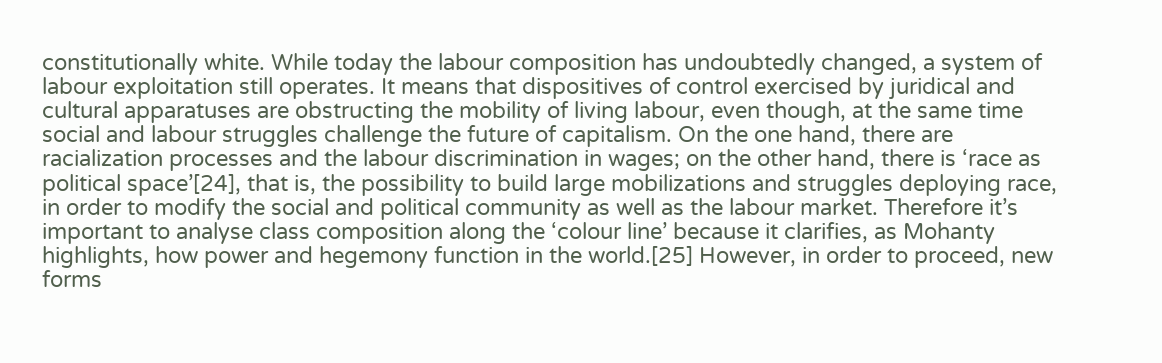constitutionally white. While today the labour composition has undoubtedly changed, a system of labour exploitation still operates. It means that dispositives of control exercised by juridical and cultural apparatuses are obstructing the mobility of living labour, even though, at the same time social and labour struggles challenge the future of capitalism. On the one hand, there are racialization processes and the labour discrimination in wages; on the other hand, there is ‘race as political space’[24], that is, the possibility to build large mobilizations and struggles deploying race, in order to modify the social and political community as well as the labour market. Therefore it’s important to analyse class composition along the ‘colour line’ because it clarifies, as Mohanty highlights, how power and hegemony function in the world.[25] However, in order to proceed, new forms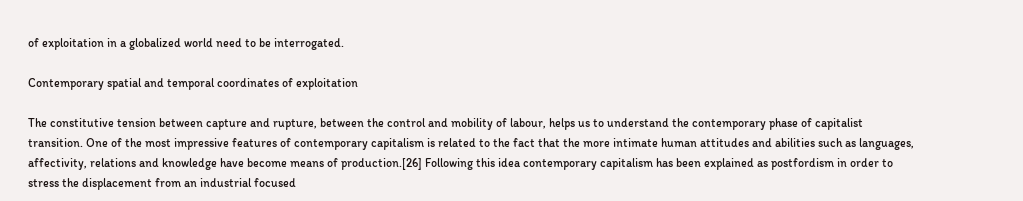of exploitation in a globalized world need to be interrogated.

Contemporary spatial and temporal coordinates of exploitation

The constitutive tension between capture and rupture, between the control and mobility of labour, helps us to understand the contemporary phase of capitalist transition. One of the most impressive features of contemporary capitalism is related to the fact that the more intimate human attitudes and abilities such as languages, affectivity, relations and knowledge have become means of production.[26] Following this idea contemporary capitalism has been explained as postfordism in order to stress the displacement from an industrial focused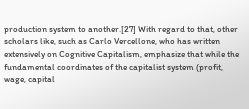production system to another.[27] With regard to that, other scholars like, such as Carlo Vercellone, who has written extensively on Cognitive Capitalism, emphasize that while the fundamental coordinates of the capitalist system (profit, wage, capital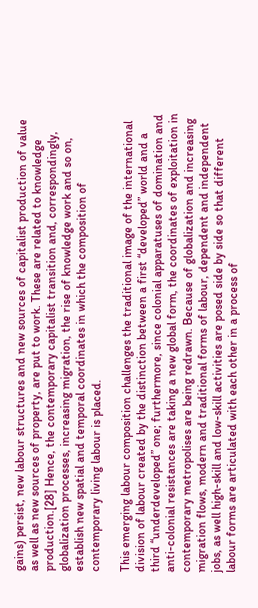gains) persist, new labour structures and new sources of capitalist production of value as well as new sources of property, are put to work. These are related to knowledge production.[28] Hence, the contemporary capitalist transition and, correspondingly, globalization processes, increasing migration, the rise of knowledge work and so on, establish new spatial and temporal coordinates in which the composition of contemporary living labour is placed.

This emerging labour composition challenges the traditional image of the international division of labour created by the distinction between a first “developed” world and a third “underdeveloped” one; furthermore, since colonial apparatuses of domination and anti-colonial resistances are taking a new global form, the coordinates of exploitation in contemporary metropolises are being redrawn. Because of globalization and increasing migration flows, modern and traditional forms of labour, dependent and independent jobs, as well high-skill and low-skill activities are posed side by side so that different labour forms are articulated with each other in a process of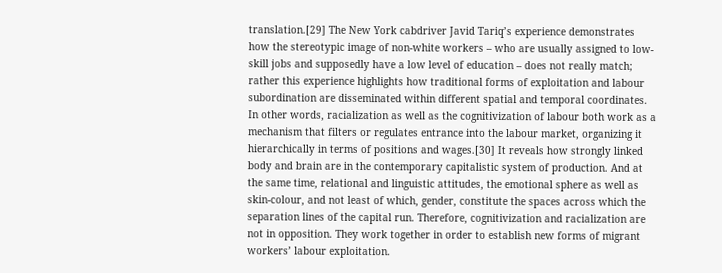translation.[29] The New York cabdriver Javid Tariq’s experience demonstrates how the stereotypic image of non-white workers – who are usually assigned to low-skill jobs and supposedly have a low level of education – does not really match; rather this experience highlights how traditional forms of exploitation and labour subordination are disseminated within different spatial and temporal coordinates. In other words, racialization as well as the cognitivization of labour both work as a mechanism that filters or regulates entrance into the labour market, organizing it hierarchically in terms of positions and wages.[30] It reveals how strongly linked body and brain are in the contemporary capitalistic system of production. And at the same time, relational and linguistic attitudes, the emotional sphere as well as skin-colour, and not least of which, gender, constitute the spaces across which the separation lines of the capital run. Therefore, cognitivization and racialization are not in opposition. They work together in order to establish new forms of migrant workers’ labour exploitation.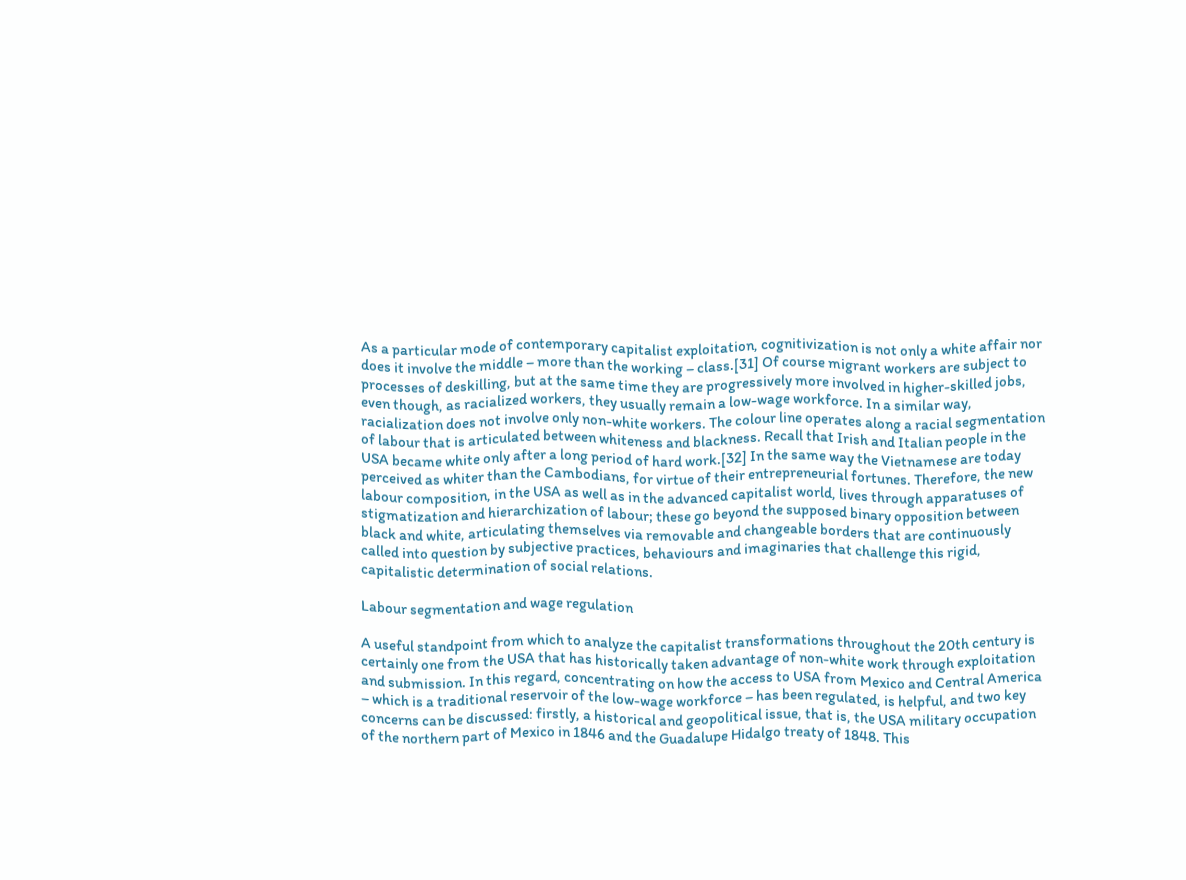As a particular mode of contemporary capitalist exploitation, cognitivization is not only a white affair nor does it involve the middle – more than the working – class.[31] Of course migrant workers are subject to processes of deskilling, but at the same time they are progressively more involved in higher-skilled jobs, even though, as racialized workers, they usually remain a low-wage workforce. In a similar way, racialization does not involve only non-white workers. The colour line operates along a racial segmentation of labour that is articulated between whiteness and blackness. Recall that Irish and Italian people in the USA became white only after a long period of hard work.[32] In the same way the Vietnamese are today perceived as whiter than the Cambodians, for virtue of their entrepreneurial fortunes. Therefore, the new labour composition, in the USA as well as in the advanced capitalist world, lives through apparatuses of stigmatization and hierarchization of labour; these go beyond the supposed binary opposition between black and white, articulating themselves via removable and changeable borders that are continuously called into question by subjective practices, behaviours and imaginaries that challenge this rigid, capitalistic determination of social relations.

Labour segmentation and wage regulation

A useful standpoint from which to analyze the capitalist transformations throughout the 20th century is certainly one from the USA that has historically taken advantage of non-white work through exploitation and submission. In this regard, concentrating on how the access to USA from Mexico and Central America – which is a traditional reservoir of the low-wage workforce – has been regulated, is helpful, and two key concerns can be discussed: firstly, a historical and geopolitical issue, that is, the USA military occupation of the northern part of Mexico in 1846 and the Guadalupe Hidalgo treaty of 1848. This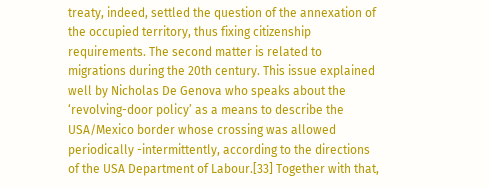treaty, indeed, settled the question of the annexation of the occupied territory, thus fixing citizenship requirements. The second matter is related to migrations during the 20th century. This issue explained well by Nicholas De Genova who speaks about the ‘revolving-door policy’ as a means to describe the USA/Mexico border whose crossing was allowed periodically -intermittently, according to the directions of the USA Department of Labour.[33] Together with that,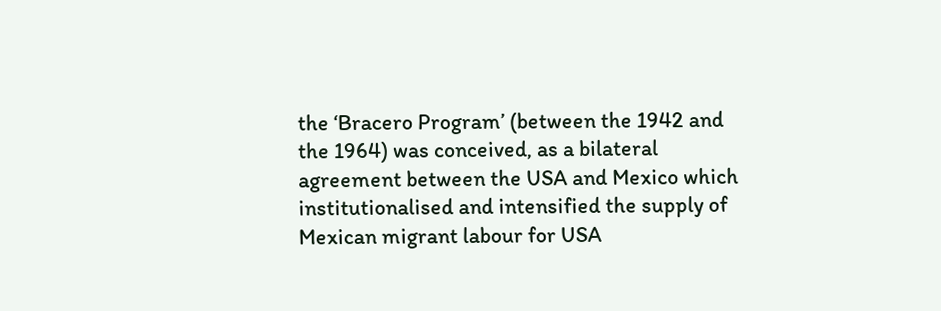the ‘Bracero Program’ (between the 1942 and the 1964) was conceived, as a bilateral agreement between the USA and Mexico which institutionalised and intensified the supply of Mexican migrant labour for USA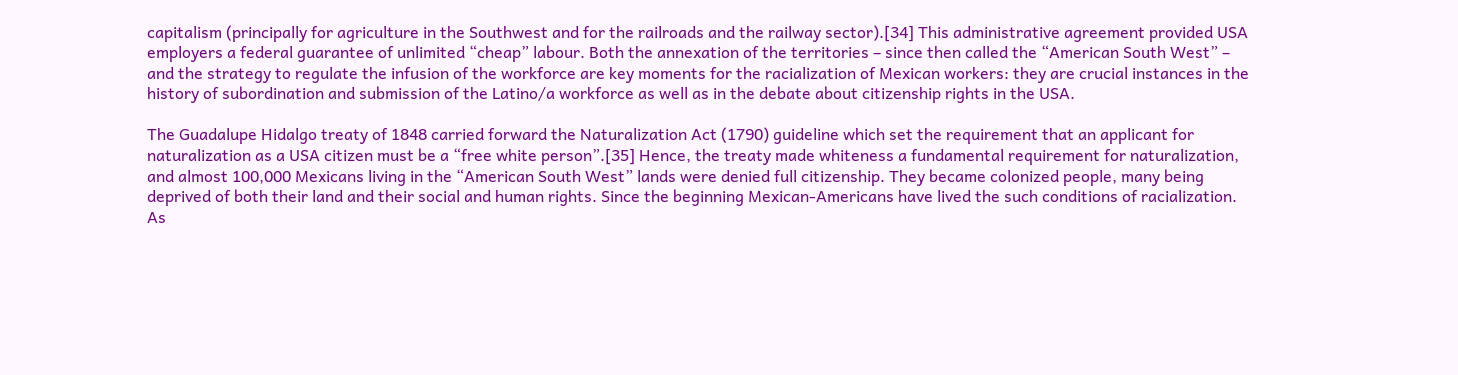capitalism (principally for agriculture in the Southwest and for the railroads and the railway sector).[34] This administrative agreement provided USA employers a federal guarantee of unlimited “cheap” labour. Both the annexation of the territories – since then called the “American South West” – and the strategy to regulate the infusion of the workforce are key moments for the racialization of Mexican workers: they are crucial instances in the history of subordination and submission of the Latino/a workforce as well as in the debate about citizenship rights in the USA.

The Guadalupe Hidalgo treaty of 1848 carried forward the Naturalization Act (1790) guideline which set the requirement that an applicant for naturalization as a USA citizen must be a “free white person”.[35] Hence, the treaty made whiteness a fundamental requirement for naturalization, and almost 100,000 Mexicans living in the “American South West” lands were denied full citizenship. They became colonized people, many being deprived of both their land and their social and human rights. Since the beginning Mexican-Americans have lived the such conditions of racialization. As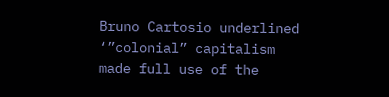Bruno Cartosio underlined ‘”colonial” capitalism made full use of the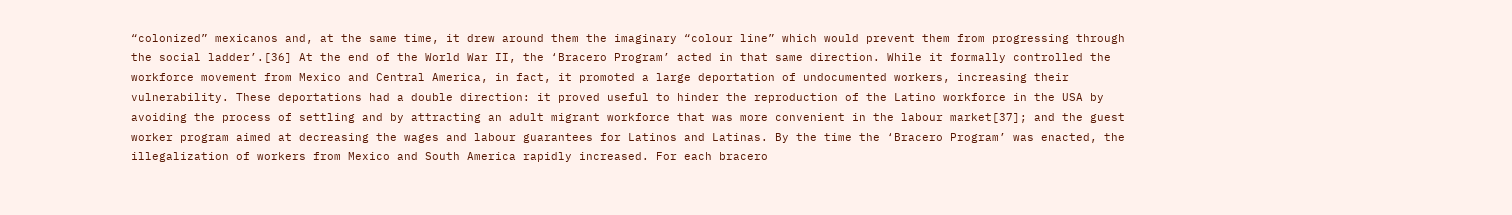“colonized” mexicanos and, at the same time, it drew around them the imaginary “colour line” which would prevent them from progressing through the social ladder’.[36] At the end of the World War II, the ‘Bracero Program’ acted in that same direction. While it formally controlled the workforce movement from Mexico and Central America, in fact, it promoted a large deportation of undocumented workers, increasing their vulnerability. These deportations had a double direction: it proved useful to hinder the reproduction of the Latino workforce in the USA by avoiding the process of settling and by attracting an adult migrant workforce that was more convenient in the labour market[37]; and the guest worker program aimed at decreasing the wages and labour guarantees for Latinos and Latinas. By the time the ‘Bracero Program’ was enacted, the illegalization of workers from Mexico and South America rapidly increased. For each bracero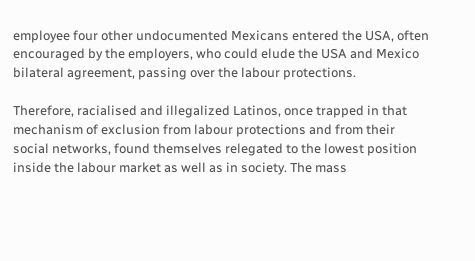employee four other undocumented Mexicans entered the USA, often encouraged by the employers, who could elude the USA and Mexico bilateral agreement, passing over the labour protections.

Therefore, racialised and illegalized Latinos, once trapped in that mechanism of exclusion from labour protections and from their social networks, found themselves relegated to the lowest position inside the labour market as well as in society. The mass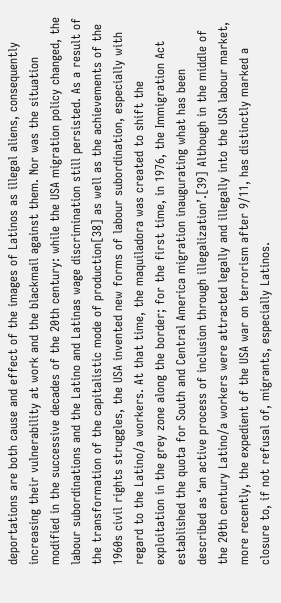deportations are both cause and effect of the images of Latinos as illegal aliens, consequently increasing their vulnerability at work and the blackmail against them. Nor was the situation modified in the successive decades of the 20th century: while the USA migration policy changed, the labour subordinations and the Latino and Latinas wage discrimination still persisted. As a result of the transformation of the capitalistic mode of production[38] as well as the achievements of the 1960s civil rights struggles, the USA invented new forms of labour subordination, especially with regard to the Latino/a workers. At that time, the maquiladora was created to shift the exploitation in the grey zone along the border; for the first time, in 1976, the Immigration Act established the quota for South and Central America migration inaugurating what has been described as ‘an active process of inclusion through illegalization’.[39] Although in the middle of the 20th century Latino/a workers were attracted legally and illegally into the USA labour market, more recently, the expedient of the USA war on terrorism after 9/11, has distinctly marked a closure to, if not refusal of, migrants, especially Latinos.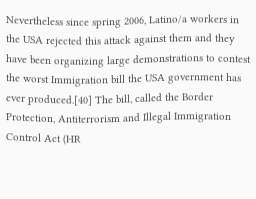Nevertheless since spring 2006, Latino/a workers in the USA rejected this attack against them and they have been organizing large demonstrations to contest the worst Immigration bill the USA government has ever produced.[40] The bill, called the Border Protection, Antiterrorism and Illegal Immigration Control Act (HR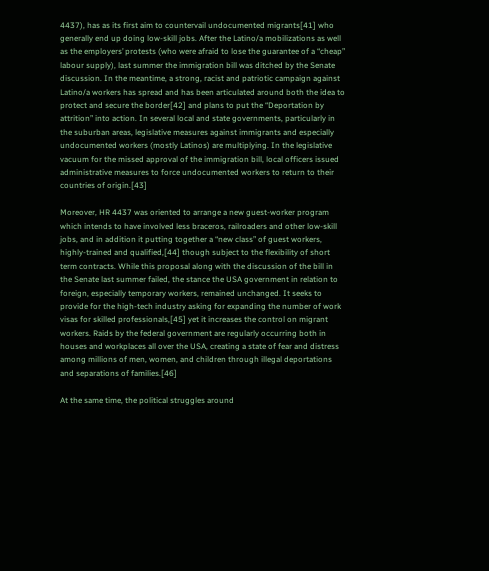4437), has as its first aim to countervail undocumented migrants[41] who generally end up doing low-skill jobs. After the Latino/a mobilizations as well as the employers’ protests (who were afraid to lose the guarantee of a “cheap” labour supply), last summer the immigration bill was ditched by the Senate discussion. In the meantime, a strong, racist and patriotic campaign against Latino/a workers has spread and has been articulated around both the idea to protect and secure the border[42] and plans to put the “Deportation by attrition” into action. In several local and state governments, particularly in the suburban areas, legislative measures against immigrants and especially undocumented workers (mostly Latinos) are multiplying. In the legislative vacuum for the missed approval of the immigration bill, local officers issued administrative measures to force undocumented workers to return to their countries of origin.[43]

Moreover, HR 4437 was oriented to arrange a new guest-worker program which intends to have involved less braceros, railroaders and other low-skill jobs, and in addition it putting together a “new class” of guest workers, highly-trained and qualified,[44] though subject to the flexibility of short term contracts. While this proposal along with the discussion of the bill in the Senate last summer failed, the stance the USA government in relation to foreign, especially temporary workers, remained unchanged. It seeks to provide for the high-tech industry asking for expanding the number of work visas for skilled professionals,[45] yet it increases the control on migrant workers. Raids by the federal government are regularly occurring both in houses and workplaces all over the USA, creating a state of fear and distress among millions of men, women, and children through illegal deportations and separations of families.[46]

At the same time, the political struggles around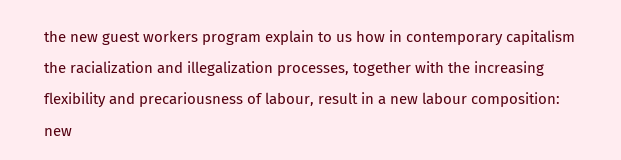the new guest workers program explain to us how in contemporary capitalism the racialization and illegalization processes, together with the increasing flexibility and precariousness of labour, result in a new labour composition: new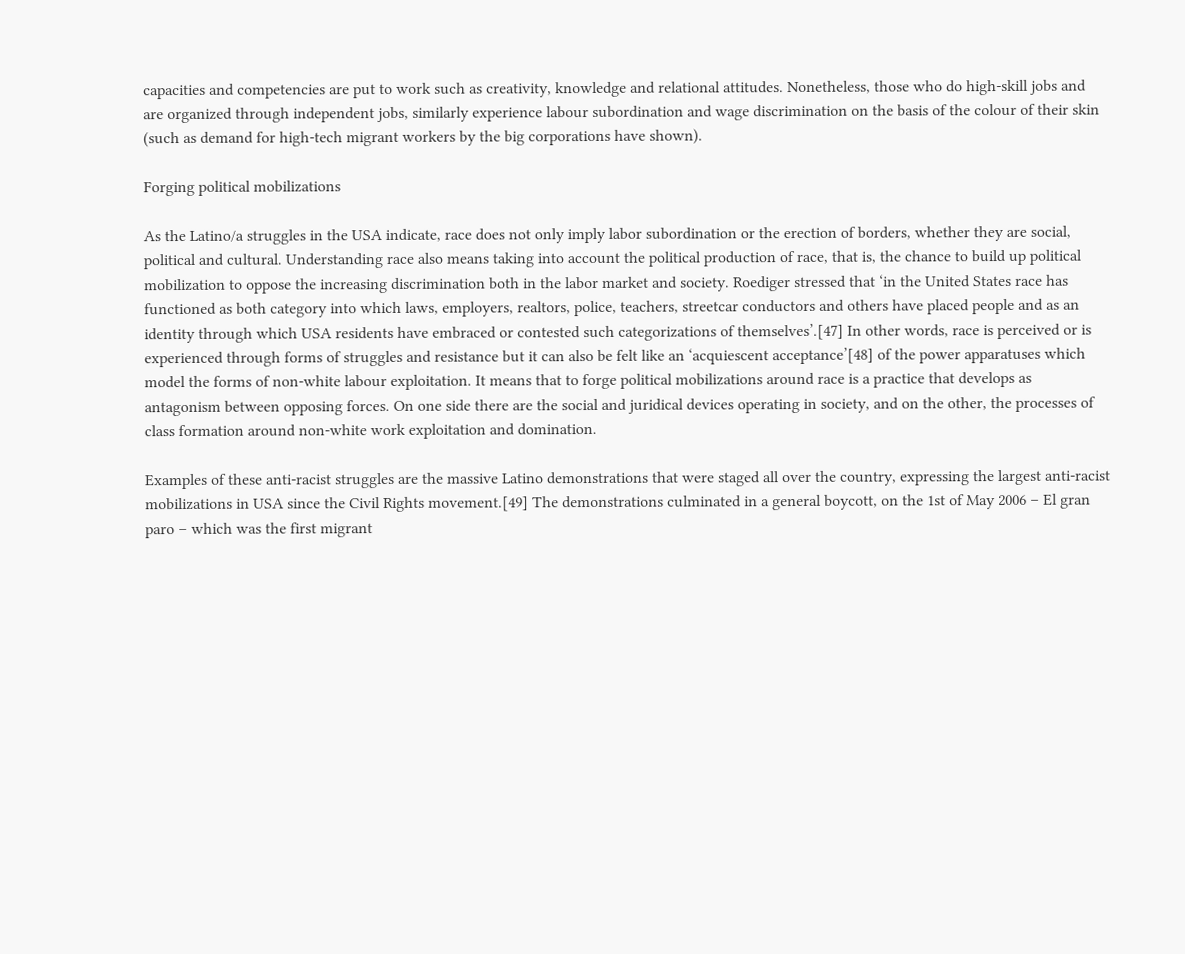capacities and competencies are put to work such as creativity, knowledge and relational attitudes. Nonetheless, those who do high-skill jobs and are organized through independent jobs, similarly experience labour subordination and wage discrimination on the basis of the colour of their skin (such as demand for high-tech migrant workers by the big corporations have shown).

Forging political mobilizations

As the Latino/a struggles in the USA indicate, race does not only imply labor subordination or the erection of borders, whether they are social, political and cultural. Understanding race also means taking into account the political production of race, that is, the chance to build up political mobilization to oppose the increasing discrimination both in the labor market and society. Roediger stressed that ‘in the United States race has functioned as both category into which laws, employers, realtors, police, teachers, streetcar conductors and others have placed people and as an identity through which USA residents have embraced or contested such categorizations of themselves’.[47] In other words, race is perceived or is experienced through forms of struggles and resistance but it can also be felt like an ‘acquiescent acceptance’[48] of the power apparatuses which model the forms of non-white labour exploitation. It means that to forge political mobilizations around race is a practice that develops as antagonism between opposing forces. On one side there are the social and juridical devices operating in society, and on the other, the processes of class formation around non-white work exploitation and domination.

Examples of these anti-racist struggles are the massive Latino demonstrations that were staged all over the country, expressing the largest anti-racist mobilizations in USA since the Civil Rights movement.[49] The demonstrations culminated in a general boycott, on the 1st of May 2006 – El gran paro – which was the first migrant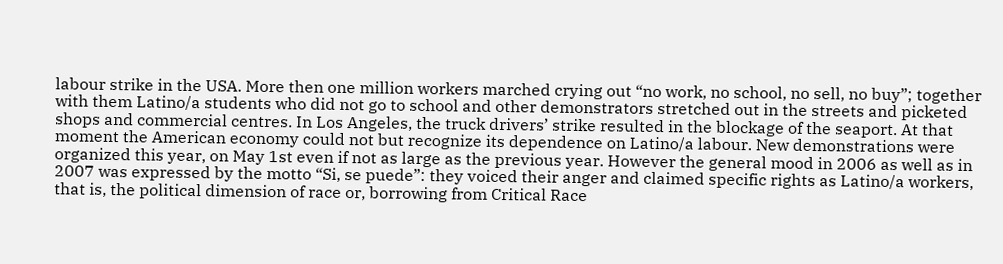labour strike in the USA. More then one million workers marched crying out “no work, no school, no sell, no buy”; together with them Latino/a students who did not go to school and other demonstrators stretched out in the streets and picketed shops and commercial centres. In Los Angeles, the truck drivers’ strike resulted in the blockage of the seaport. At that moment the American economy could not but recognize its dependence on Latino/a labour. New demonstrations were organized this year, on May 1st even if not as large as the previous year. However the general mood in 2006 as well as in 2007 was expressed by the motto “Si, se puede”: they voiced their anger and claimed specific rights as Latino/a workers, that is, the political dimension of race or, borrowing from Critical Race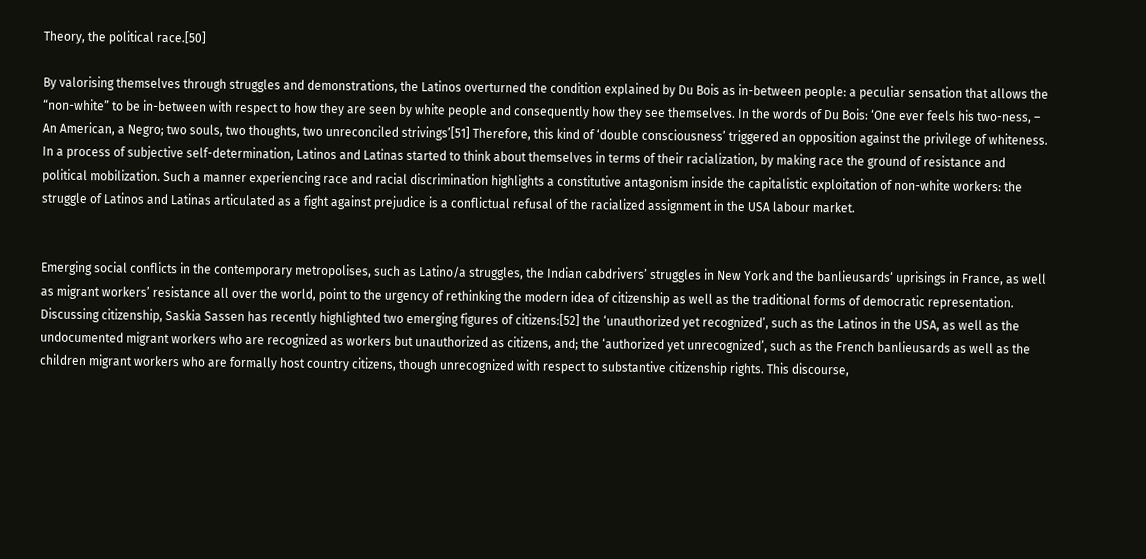Theory, the political race.[50]

By valorising themselves through struggles and demonstrations, the Latinos overturned the condition explained by Du Bois as in-between people: a peculiar sensation that allows the “non-white” to be in-between with respect to how they are seen by white people and consequently how they see themselves. In the words of Du Bois: ‘One ever feels his two-ness, – An American, a Negro; two souls, two thoughts, two unreconciled strivings’[51] Therefore, this kind of ‘double consciousness’ triggered an opposition against the privilege of whiteness. In a process of subjective self-determination, Latinos and Latinas started to think about themselves in terms of their racialization, by making race the ground of resistance and political mobilization. Such a manner experiencing race and racial discrimination highlights a constitutive antagonism inside the capitalistic exploitation of non-white workers: the struggle of Latinos and Latinas articulated as a fight against prejudice is a conflictual refusal of the racialized assignment in the USA labour market.


Emerging social conflicts in the contemporary metropolises, such as Latino/a struggles, the Indian cabdrivers’ struggles in New York and the banlieusards‘ uprisings in France, as well as migrant workers’ resistance all over the world, point to the urgency of rethinking the modern idea of citizenship as well as the traditional forms of democratic representation. Discussing citizenship, Saskia Sassen has recently highlighted two emerging figures of citizens:[52] the ‘unauthorized yet recognized’, such as the Latinos in the USA, as well as the undocumented migrant workers who are recognized as workers but unauthorized as citizens, and; the ‘authorized yet unrecognized’, such as the French banlieusards as well as the children migrant workers who are formally host country citizens, though unrecognized with respect to substantive citizenship rights. This discourse,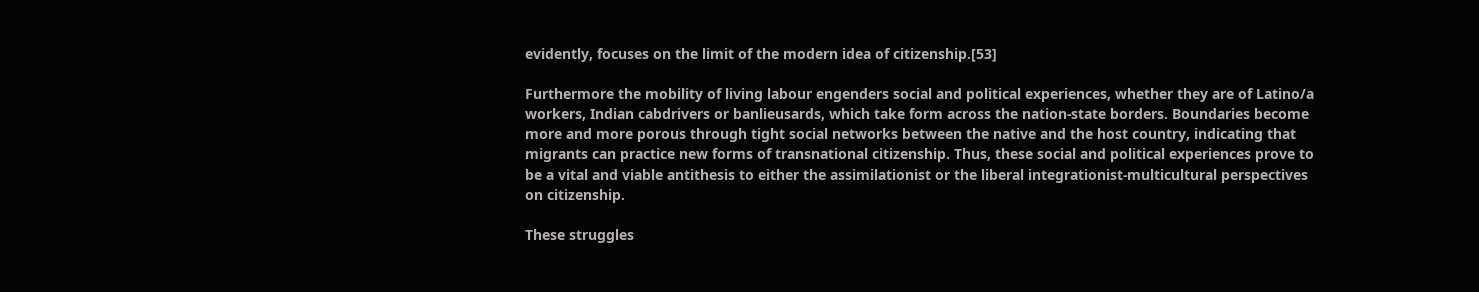evidently, focuses on the limit of the modern idea of citizenship.[53]

Furthermore the mobility of living labour engenders social and political experiences, whether they are of Latino/a workers, Indian cabdrivers or banlieusards, which take form across the nation-state borders. Boundaries become more and more porous through tight social networks between the native and the host country, indicating that migrants can practice new forms of transnational citizenship. Thus, these social and political experiences prove to be a vital and viable antithesis to either the assimilationist or the liberal integrationist-multicultural perspectives on citizenship.

These struggles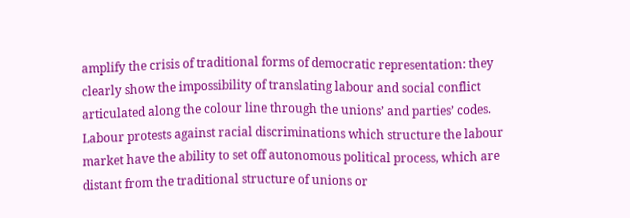amplify the crisis of traditional forms of democratic representation: they clearly show the impossibility of translating labour and social conflict articulated along the colour line through the unions’ and parties’ codes. Labour protests against racial discriminations which structure the labour market have the ability to set off autonomous political process, which are distant from the traditional structure of unions or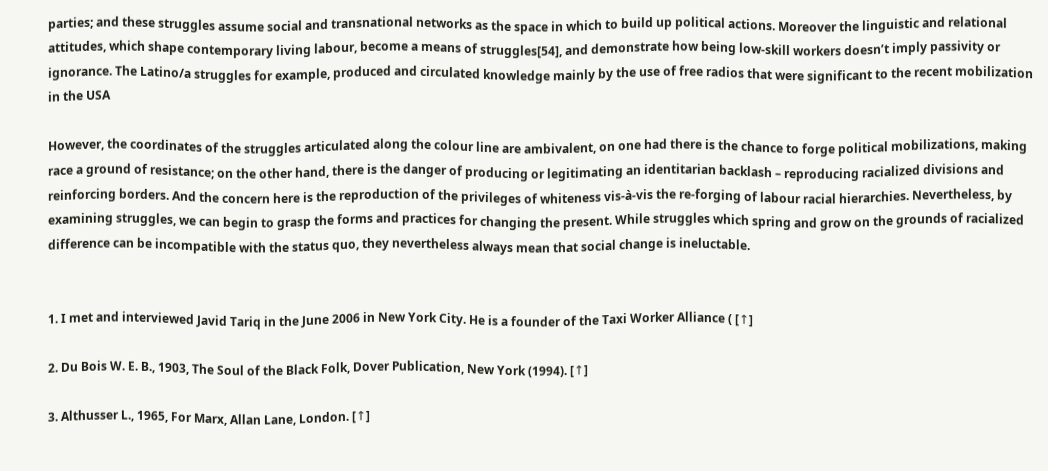parties; and these struggles assume social and transnational networks as the space in which to build up political actions. Moreover the linguistic and relational attitudes, which shape contemporary living labour, become a means of struggles[54], and demonstrate how being low-skill workers doesn’t imply passivity or ignorance. The Latino/a struggles for example, produced and circulated knowledge mainly by the use of free radios that were significant to the recent mobilization in the USA

However, the coordinates of the struggles articulated along the colour line are ambivalent, on one had there is the chance to forge political mobilizations, making race a ground of resistance; on the other hand, there is the danger of producing or legitimating an identitarian backlash – reproducing racialized divisions and reinforcing borders. And the concern here is the reproduction of the privileges of whiteness vis-à-vis the re-forging of labour racial hierarchies. Nevertheless, by examining struggles, we can begin to grasp the forms and practices for changing the present. While struggles which spring and grow on the grounds of racialized difference can be incompatible with the status quo, they nevertheless always mean that social change is ineluctable.


1. I met and interviewed Javid Tariq in the June 2006 in New York City. He is a founder of the Taxi Worker Alliance ( [↑]

2. Du Bois W. E. B., 1903, The Soul of the Black Folk, Dover Publication, New York (1994). [↑]

3. Althusser L., 1965, For Marx, Allan Lane, London. [↑]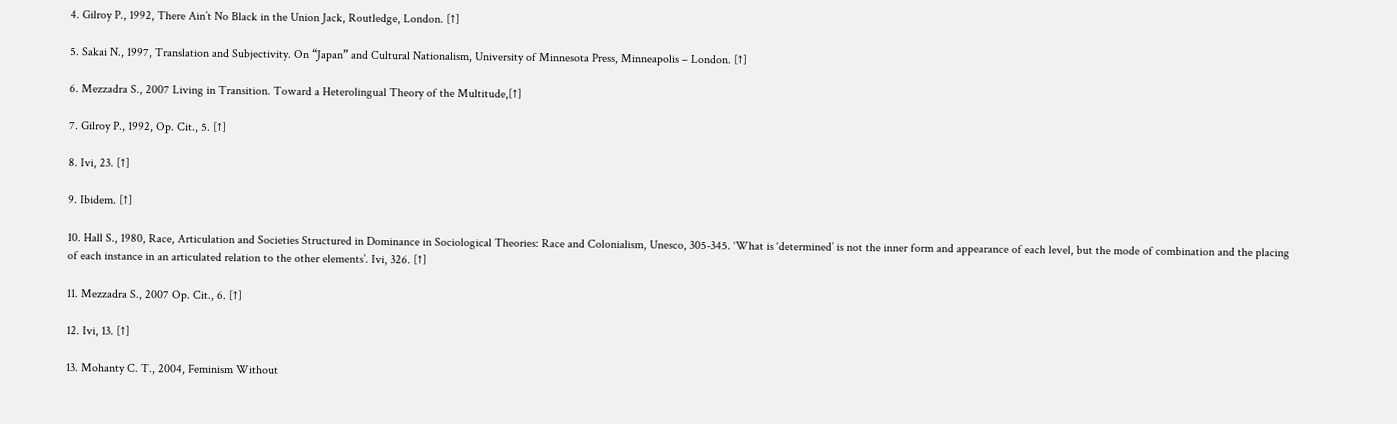4. Gilroy P., 1992, There Ain’t No Black in the Union Jack, Routledge, London. [↑]

5. Sakai N., 1997, Translation and Subjectivity. On “Japan” and Cultural Nationalism, University of Minnesota Press, Minneapolis – London. [↑]

6. Mezzadra S., 2007 Living in Transition. Toward a Heterolingual Theory of the Multitude,[↑]

7. Gilroy P., 1992, Op. Cit., 5. [↑]

8. Ivi, 23. [↑]

9. Ibidem. [↑]

10. Hall S., 1980, Race, Articulation and Societies Structured in Dominance in Sociological Theories: Race and Colonialism, Unesco, 305-345. ‘What is ‘determined’ is not the inner form and appearance of each level, but the mode of combination and the placing of each instance in an articulated relation to the other elements’. Ivi, 326. [↑]

11. Mezzadra S., 2007 Op. Cit., 6. [↑]

12. Ivi, 13. [↑]

13. Mohanty C. T., 2004, Feminism Without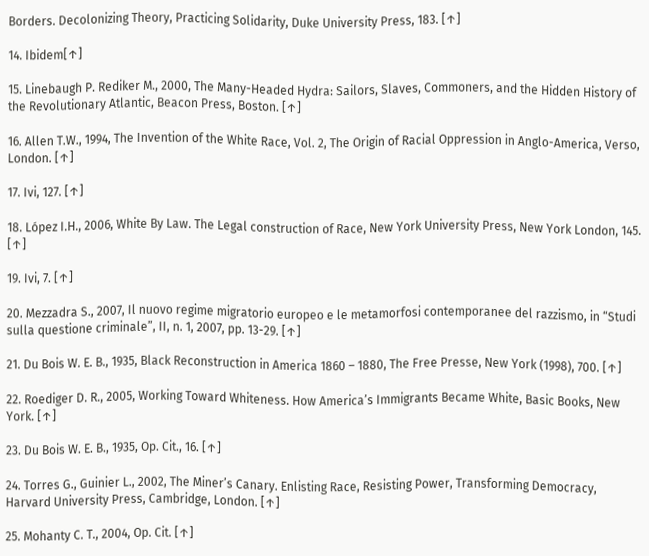Borders. Decolonizing Theory, Practicing Solidarity, Duke University Press, 183. [↑]

14. Ibidem[↑]

15. Linebaugh P. Rediker M., 2000, The Many-Headed Hydra: Sailors, Slaves, Commoners, and the Hidden History of the Revolutionary Atlantic, Beacon Press, Boston. [↑]

16. Allen T.W., 1994, The Invention of the White Race, Vol. 2, The Origin of Racial Oppression in Anglo-America, Verso, London. [↑]

17. Ivi, 127. [↑]

18. López I.H., 2006, White By Law. The Legal construction of Race, New York University Press, New York London, 145. [↑]

19. Ivi, 7. [↑]

20. Mezzadra S., 2007, Il nuovo regime migratorio europeo e le metamorfosi contemporanee del razzismo, in “Studi sulla questione criminale”, II, n. 1, 2007, pp. 13-29. [↑]

21. Du Bois W. E. B., 1935, Black Reconstruction in America 1860 – 1880, The Free Presse, New York (1998), 700. [↑]

22. Roediger D. R., 2005, Working Toward Whiteness. How America’s Immigrants Became White, Basic Books, New York. [↑]

23. Du Bois W. E. B., 1935, Op. Cit., 16. [↑]

24. Torres G., Guinier L., 2002, The Miner’s Canary. Enlisting Race, Resisting Power, Transforming Democracy, Harvard University Press, Cambridge, London. [↑]

25. Mohanty C. T., 2004, Op. Cit. [↑]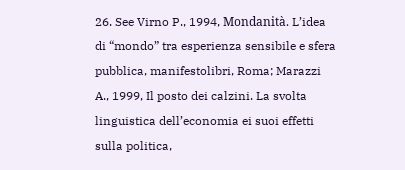26. See Virno P., 1994, Mondanità. L’idea di “mondo” tra esperienza sensibile e sfera pubblica, manifestolibri, Roma; Marazzi A., 1999, Il posto dei calzini. La svolta linguistica dell’economia ei suoi effetti sulla politica,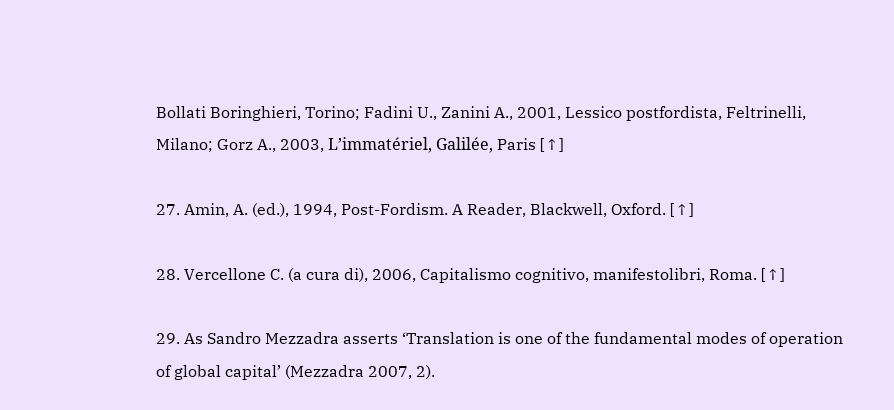Bollati Boringhieri, Torino; Fadini U., Zanini A., 2001, Lessico postfordista, Feltrinelli, Milano; Gorz A., 2003, L’immatériel, Galilée, Paris [↑]

27. Amin, A. (ed.), 1994, Post-Fordism. A Reader, Blackwell, Oxford. [↑]

28. Vercellone C. (a cura di), 2006, Capitalismo cognitivo, manifestolibri, Roma. [↑]

29. As Sandro Mezzadra asserts ‘Translation is one of the fundamental modes of operation of global capital’ (Mezzadra 2007, 2).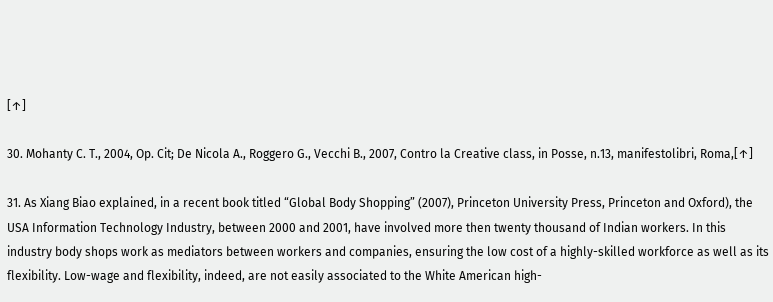[↑]

30. Mohanty C. T., 2004, Op. Cit; De Nicola A., Roggero G., Vecchi B., 2007, Contro la Creative class, in Posse, n.13, manifestolibri, Roma,[↑]

31. As Xiang Biao explained, in a recent book titled “Global Body Shopping” (2007), Princeton University Press, Princeton and Oxford), the USA Information Technology Industry, between 2000 and 2001, have involved more then twenty thousand of Indian workers. In this industry body shops work as mediators between workers and companies, ensuring the low cost of a highly-skilled workforce as well as its flexibility. Low-wage and flexibility, indeed, are not easily associated to the White American high-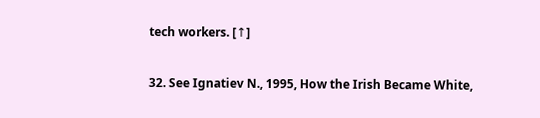tech workers. [↑]

32. See Ignatiev N., 1995, How the Irish Became White,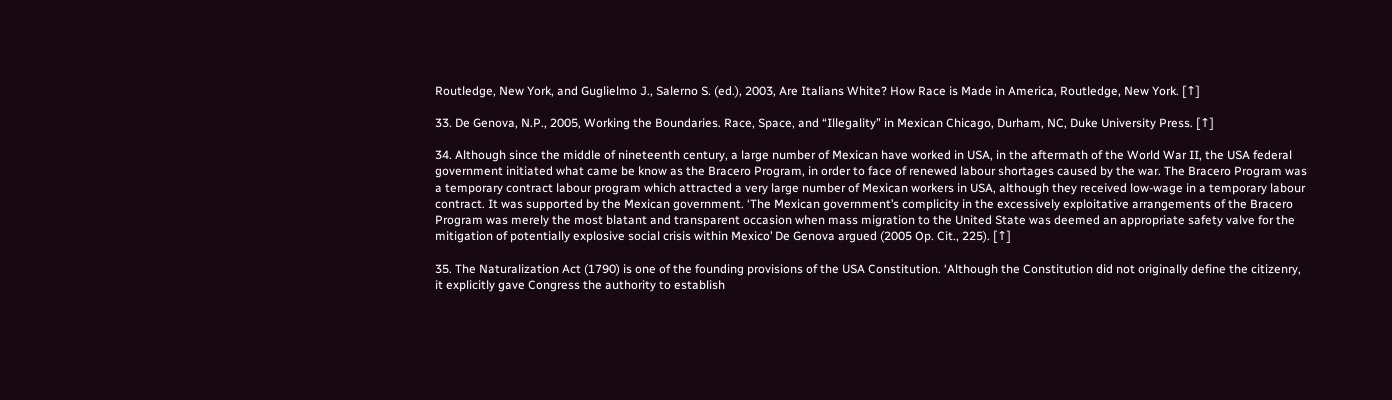Routledge, New York, and Guglielmo J., Salerno S. (ed.), 2003, Are Italians White? How Race is Made in America, Routledge, New York. [↑]

33. De Genova, N.P., 2005, Working the Boundaries. Race, Space, and “Illegality” in Mexican Chicago, Durham, NC, Duke University Press. [↑]

34. Although since the middle of nineteenth century, a large number of Mexican have worked in USA, in the aftermath of the World War II, the USA federal government initiated what came be know as the Bracero Program, in order to face of renewed labour shortages caused by the war. The Bracero Program was a temporary contract labour program which attracted a very large number of Mexican workers in USA, although they received low-wage in a temporary labour contract. It was supported by the Mexican government. ‘The Mexican government’s complicity in the excessively exploitative arrangements of the Bracero Program was merely the most blatant and transparent occasion when mass migration to the United State was deemed an appropriate safety valve for the mitigation of potentially explosive social crisis within Mexico’ De Genova argued (2005 Op. Cit., 225). [↑]

35. The Naturalization Act (1790) is one of the founding provisions of the USA Constitution. ‘Although the Constitution did not originally define the citizenry, it explicitly gave Congress the authority to establish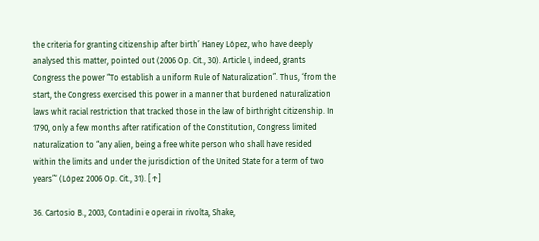the criteria for granting citizenship after birth’ Haney López, who have deeply analysed this matter, pointed out (2006 Op. Cit., 30). Article I, indeed, grants Congress the power “To establish a uniform Rule of Naturalization”. Thus, ‘from the start, the Congress exercised this power in a manner that burdened naturalization laws whit racial restriction that tracked those in the law of birthright citizenship. In 1790, only a few months after ratification of the Constitution, Congress limited naturalization to “any alien, being a free white person who shall have resided within the limits and under the jurisdiction of the United State for a term of two years”‘ (López 2006 Op. Cit., 31). [↑]

36. Cartosio B., 2003, Contadini e operai in rivolta, Shake,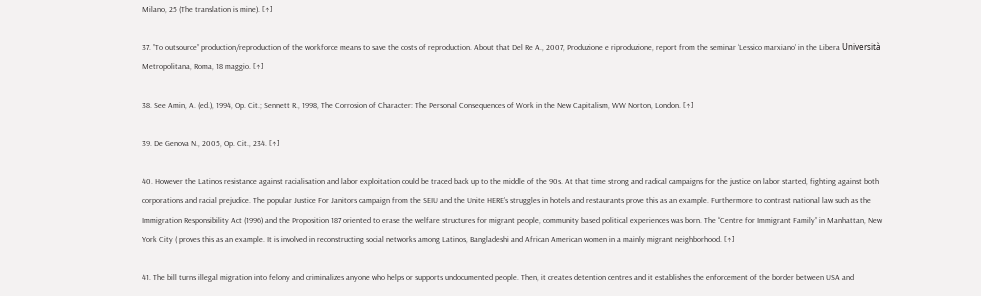Milano, 25 (The translation is mine). [↑]

37. ”To outsource” production/reproduction of the workforce means to save the costs of reproduction. About that Del Re A., 2007, Produzione e riproduzione, report from the seminar ‘Lessico marxiano’ in the Libera Università Metropolitana, Roma, 18 maggio. [↑]

38. See Amin, A. (ed.), 1994, Op. Cit.; Sennett R., 1998, The Corrosion of Character: The Personal Consequences of Work in the New Capitalism, WW Norton, London. [↑]

39. De Genova N., 2005, Op. Cit., 234. [↑]

40. However the Latinos resistance against racialisation and labor exploitation could be traced back up to the middle of the 90s. At that time strong and radical campaigns for the justice on labor started, fighting against both corporations and racial prejudice. The popular Justice For Janitors campaign from the SEIU and the Unite HERE’s struggles in hotels and restaurants prove this as an example. Furthermore to contrast national law such as the Immigration Responsibility Act (1996) and the Proposition 187 oriented to erase the welfare structures for migrant people, community based political experiences was born. The “Centre for Immigrant Family” in Manhattan, New York City ( proves this as an example. It is involved in reconstructing social networks among Latinos, Bangladeshi and African American women in a mainly migrant neighborhood. [↑]

41. The bill turns illegal migration into felony and criminalizes anyone who helps or supports undocumented people. Then, it creates detention centres and it establishes the enforcement of the border between USA and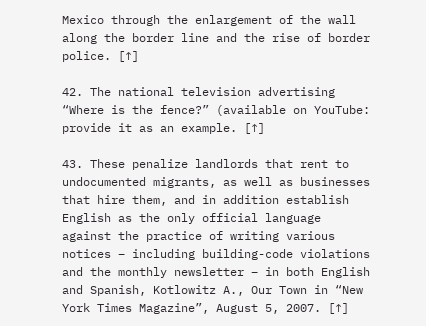Mexico through the enlargement of the wall along the border line and the rise of border police. [↑]

42. The national television advertising “Where is the fence?” (available on YouTube: provide it as an example. [↑]

43. These penalize landlords that rent to undocumented migrants, as well as businesses that hire them, and in addition establish English as the only official language against the practice of writing various notices – including building-code violations and the monthly newsletter – in both English and Spanish, Kotlowitz A., Our Town in “New York Times Magazine”, August 5, 2007. [↑]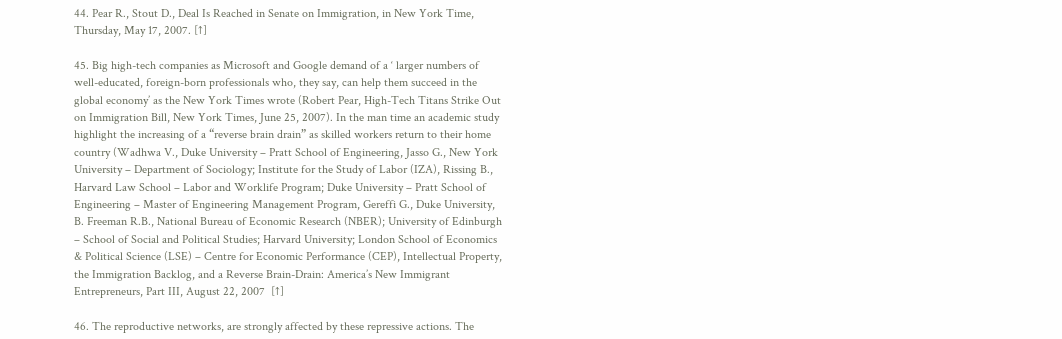44. Pear R., Stout D., Deal Is Reached in Senate on Immigration, in New York Time, Thursday, May 17, 2007. [↑]

45. Big high-tech companies as Microsoft and Google demand of a ‘ larger numbers of well-educated, foreign-born professionals who, they say, can help them succeed in the global economy’ as the New York Times wrote (Robert Pear, High-Tech Titans Strike Out on Immigration Bill, New York Times, June 25, 2007). In the man time an academic study highlight the increasing of a “reverse brain drain” as skilled workers return to their home country (Wadhwa V., Duke University – Pratt School of Engineering, Jasso G., New York University – Department of Sociology; Institute for the Study of Labor (IZA), Rissing B., Harvard Law School – Labor and Worklife Program; Duke University – Pratt School of Engineering – Master of Engineering Management Program, Gereffi G., Duke University, B. Freeman R.B., National Bureau of Economic Research (NBER); University of Edinburgh – School of Social and Political Studies; Harvard University; London School of Economics & Political Science (LSE) – Centre for Economic Performance (CEP), Intellectual Property, the Immigration Backlog, and a Reverse Brain-Drain: America’s New Immigrant Entrepreneurs, Part III, August 22, 2007  [↑]

46. The reproductive networks, are strongly affected by these repressive actions. The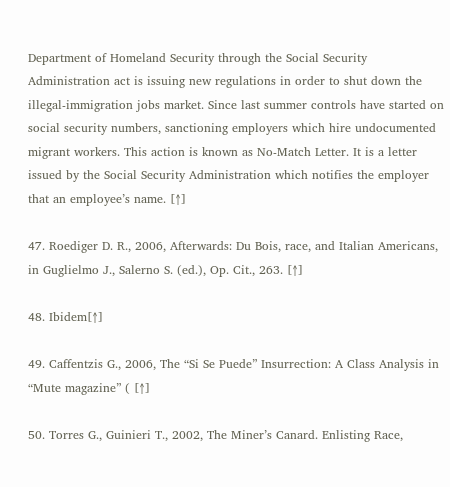Department of Homeland Security through the Social Security Administration act is issuing new regulations in order to shut down the illegal-immigration jobs market. Since last summer controls have started on social security numbers, sanctioning employers which hire undocumented migrant workers. This action is known as No-Match Letter. It is a letter issued by the Social Security Administration which notifies the employer that an employee’s name. [↑]

47. Roediger D. R., 2006, Afterwards: Du Bois, race, and Italian Americans, in Guglielmo J., Salerno S. (ed.), Op. Cit., 263. [↑]

48. Ibidem[↑]

49. Caffentzis G., 2006, The “Si Se Puede” Insurrection: A Class Analysis in “Mute magazine” ( [↑]

50. Torres G., Guinieri T., 2002, The Miner’s Canard. Enlisting Race,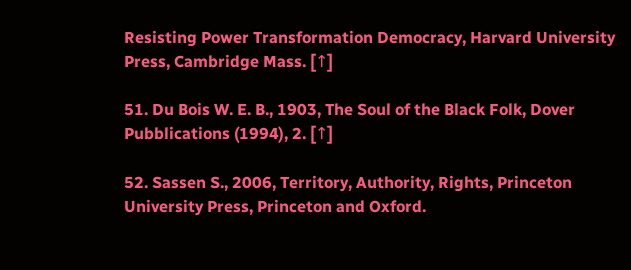Resisting Power Transformation Democracy, Harvard University Press, Cambridge Mass. [↑]

51. Du Bois W. E. B., 1903, The Soul of the Black Folk, Dover Pubblications (1994), 2. [↑]

52. Sassen S., 2006, Territory, Authority, Rights, Princeton University Press, Princeton and Oxford.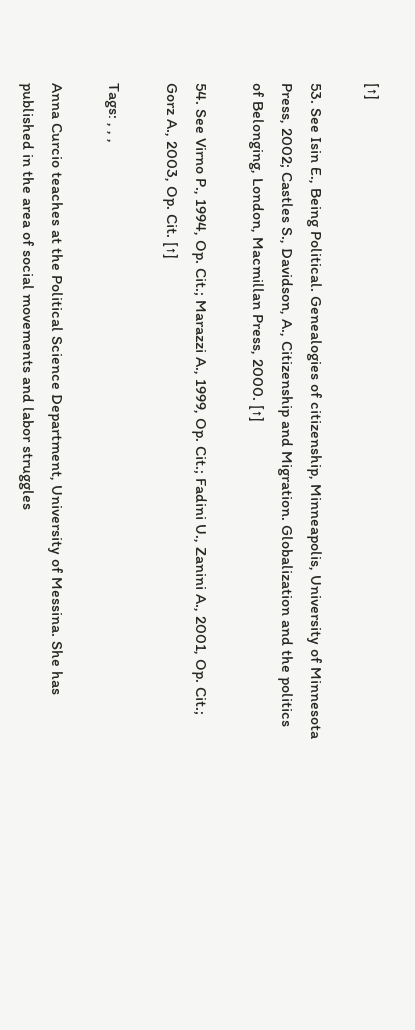[↑]

53. See Isin E., Being Political. Genealogies of citizenship, Minneapolis, University of Minnesota Press, 2002; Castles S., Davidson, A., Citizenship and Migration. Globalization and the politics of Belonging, London, Macmillan Press, 2000. [↑]

54. See Virno P., 1994, Op. Cit.; Marazzi A., 1999, Op. Cit.; Fadini U., Zanini A., 2001, Op. Cit.; Gorz A., 2003, Op. Cit. [↑]

Tags: , , ,

Anna Curcio teaches at the Political Science Department, University of Messina. She has published in the area of social movements and labor struggles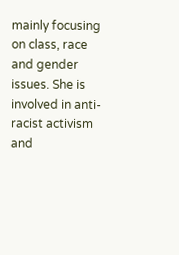mainly focusing on class, race and gender issues. She is involved in anti-racist activism and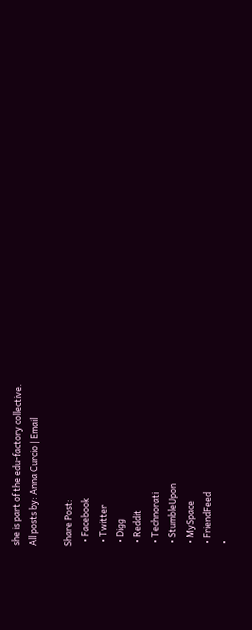she is part of the edu-factory collective.
All posts by: Anna Curcio | Email

Share Post:
  • Facebook
  • Twitter
  • Digg
  • Reddit
  • Technorati
  • StumbleUpon
  • MySpace
  • FriendFeed
  •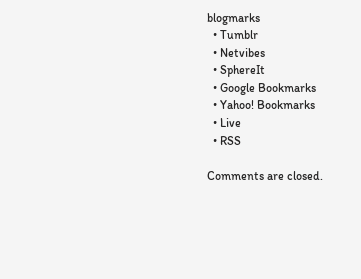blogmarks
  • Tumblr
  • Netvibes
  • SphereIt
  • Google Bookmarks
  • Yahoo! Bookmarks
  • Live
  • RSS

Comments are closed.